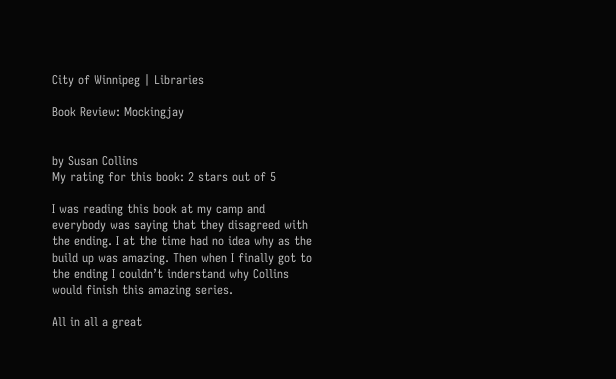City of Winnipeg | Libraries

Book Review: Mockingjay


by Susan Collins
My rating for this book: 2 stars out of 5

I was reading this book at my camp and everybody was saying that they disagreed with the ending. I at the time had no idea why as the build up was amazing. Then when I finally got to the ending I couldn’t inderstand why Collins would finish this amazing series.

All in all a great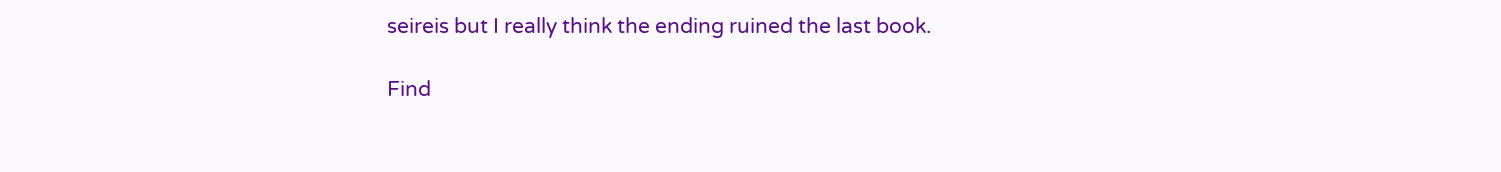seireis but I really think the ending ruined the last book.

Find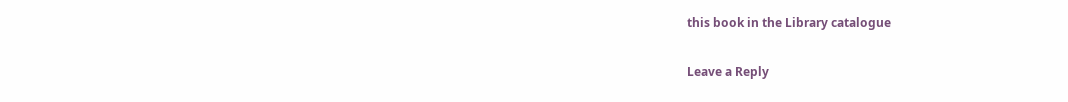this book in the Library catalogue

Leave a Reply